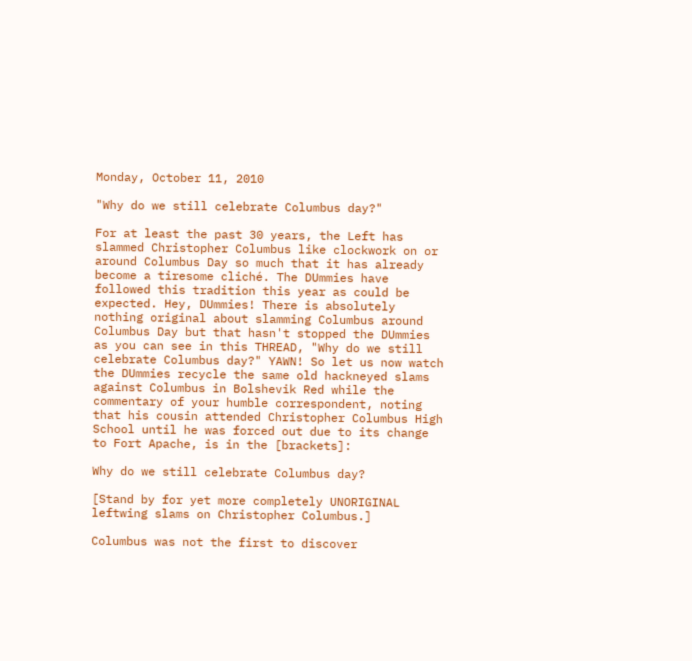Monday, October 11, 2010

"Why do we still celebrate Columbus day?"

For at least the past 30 years, the Left has slammed Christopher Columbus like clockwork on or around Columbus Day so much that it has already become a tiresome cliché. The DUmmies have followed this tradition this year as could be expected. Hey, DUmmies! There is absolutely nothing original about slamming Columbus around Columbus Day but that hasn't stopped the DUmmies as you can see in this THREAD, "Why do we still celebrate Columbus day?" YAWN! So let us now watch the DUmmies recycle the same old hackneyed slams against Columbus in Bolshevik Red while the commentary of your humble correspondent, noting that his cousin attended Christopher Columbus High School until he was forced out due to its change to Fort Apache, is in the [brackets]:

Why do we still celebrate Columbus day?

[Stand by for yet more completely UNORIGINAL leftwing slams on Christopher Columbus.]

Columbus was not the first to discover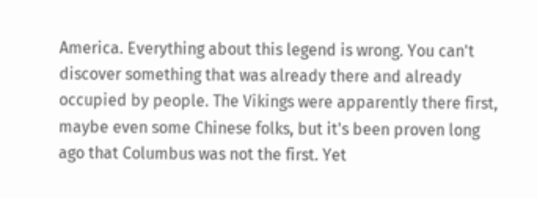America. Everything about this legend is wrong. You can't discover something that was already there and already occupied by people. The Vikings were apparently there first, maybe even some Chinese folks, but it's been proven long ago that Columbus was not the first. Yet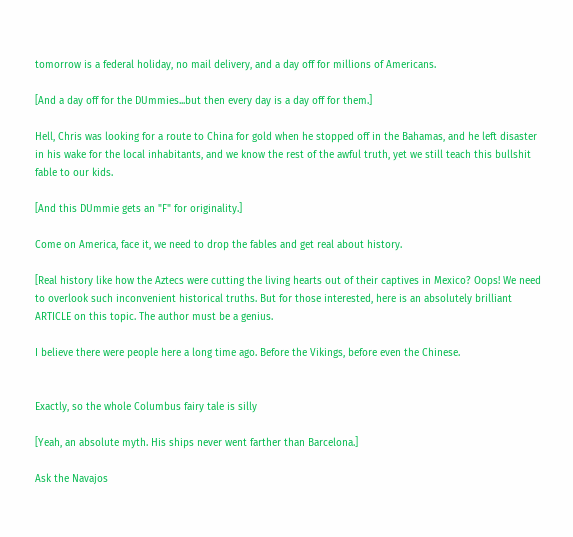tomorrow is a federal holiday, no mail delivery, and a day off for millions of Americans.

[And a day off for the DUmmies...but then every day is a day off for them.]

Hell, Chris was looking for a route to China for gold when he stopped off in the Bahamas, and he left disaster in his wake for the local inhabitants, and we know the rest of the awful truth, yet we still teach this bullshit fable to our kids.

[And this DUmmie gets an "F" for originality.]

Come on America, face it, we need to drop the fables and get real about history.

[Real history like how the Aztecs were cutting the living hearts out of their captives in Mexico? Oops! We need to overlook such inconvenient historical truths. But for those interested, here is an absolutely brilliant ARTICLE on this topic. The author must be a genius.

I believe there were people here a long time ago. Before the Vikings, before even the Chinese.


Exactly, so the whole Columbus fairy tale is silly

[Yeah, an absolute myth. His ships never went farther than Barcelona.]

Ask the Navajos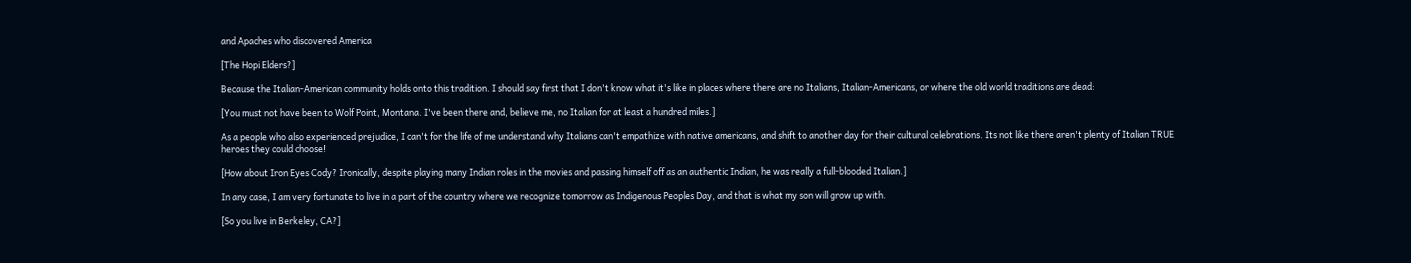and Apaches who discovered America

[The Hopi Elders?]

Because the Italian-American community holds onto this tradition. I should say first that I don't know what it's like in places where there are no Italians, Italian-Americans, or where the old world traditions are dead:

[You must not have been to Wolf Point, Montana. I've been there and, believe me, no Italian for at least a hundred miles.]

As a people who also experienced prejudice, I can't for the life of me understand why Italians can't empathize with native americans, and shift to another day for their cultural celebrations. Its not like there aren't plenty of Italian TRUE heroes they could choose!

[How about Iron Eyes Cody? Ironically, despite playing many Indian roles in the movies and passing himself off as an authentic Indian, he was really a full-blooded Italian.]

In any case, I am very fortunate to live in a part of the country where we recognize tomorrow as Indigenous Peoples Day, and that is what my son will grow up with.

[So you live in Berkeley, CA?]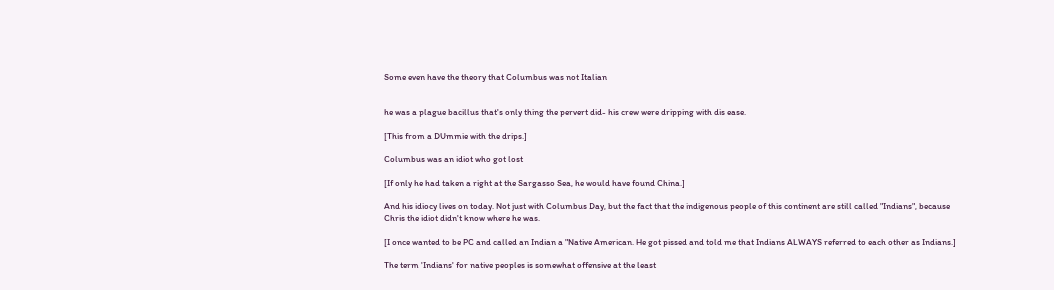Some even have the theory that Columbus was not Italian


he was a plague bacillus that's only thing the pervert did- his crew were dripping with dis ease.

[This from a DUmmie with the drips.]

Columbus was an idiot who got lost

[If only he had taken a right at the Sargasso Sea, he would have found China.]

And his idiocy lives on today. Not just with Columbus Day, but the fact that the indigenous people of this continent are still called "Indians", because Chris the idiot didn't know where he was.

[I once wanted to be PC and called an Indian a "Native American. He got pissed and told me that Indians ALWAYS referred to each other as Indians.]

The term 'Indians' for native peoples is somewhat offensive at the least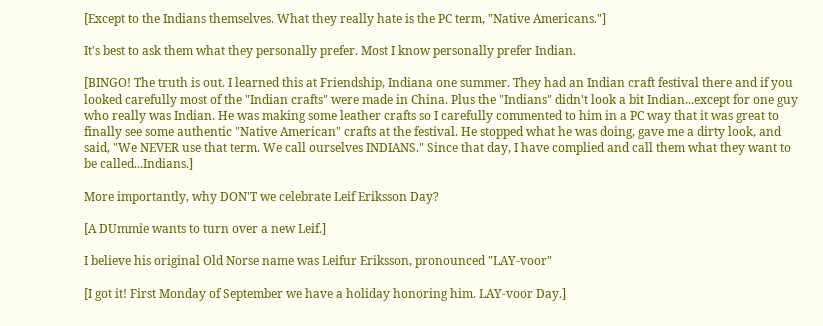[Except to the Indians themselves. What they really hate is the PC term, "Native Americans."]

It's best to ask them what they personally prefer. Most I know personally prefer Indian.

[BINGO! The truth is out. I learned this at Friendship, Indiana one summer. They had an Indian craft festival there and if you looked carefully most of the "Indian crafts" were made in China. Plus the "Indians" didn't look a bit Indian...except for one guy who really was Indian. He was making some leather crafts so I carefully commented to him in a PC way that it was great to finally see some authentic "Native American" crafts at the festival. He stopped what he was doing, gave me a dirty look, and said, "We NEVER use that term. We call ourselves INDIANS." Since that day, I have complied and call them what they want to be called...Indians.]

More importantly, why DON'T we celebrate Leif Eriksson Day?

[A DUmmie wants to turn over a new Leif.]

I believe his original Old Norse name was Leifur Eriksson, pronounced "LAY-voor"

[I got it! First Monday of September we have a holiday honoring him. LAY-voor Day.]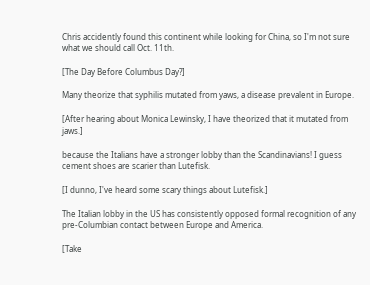Chris accidently found this continent while looking for China, so I'm not sure what we should call Oct. 11th.

[The Day Before Columbus Day?]

Many theorize that syphilis mutated from yaws, a disease prevalent in Europe.

[After hearing about Monica Lewinsky, I have theorized that it mutated from jaws.]

because the Italians have a stronger lobby than the Scandinavians! I guess cement shoes are scarier than Lutefisk.

[I dunno, I've heard some scary things about Lutefisk.]

The Italian lobby in the US has consistently opposed formal recognition of any pre-Columbian contact between Europe and America.

[Take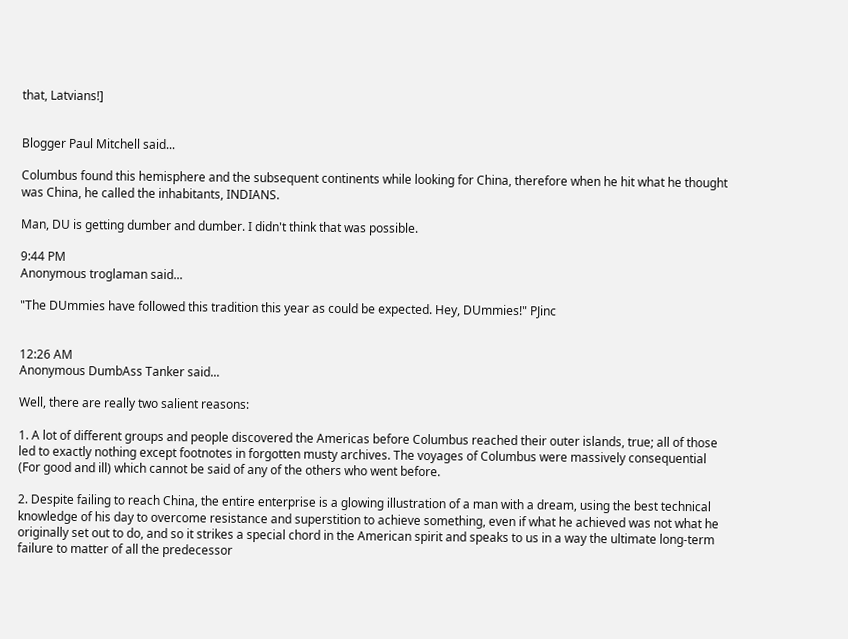that, Latvians!]


Blogger Paul Mitchell said...

Columbus found this hemisphere and the subsequent continents while looking for China, therefore when he hit what he thought was China, he called the inhabitants, INDIANS.

Man, DU is getting dumber and dumber. I didn't think that was possible.

9:44 PM
Anonymous troglaman said...

"The DUmmies have followed this tradition this year as could be expected. Hey, DUmmies!" PJinc


12:26 AM
Anonymous DumbAss Tanker said...

Well, there are really two salient reasons:

1. A lot of different groups and people discovered the Americas before Columbus reached their outer islands, true; all of those led to exactly nothing except footnotes in forgotten musty archives. The voyages of Columbus were massively consequential (For good and ill) which cannot be said of any of the others who went before.

2. Despite failing to reach China, the entire enterprise is a glowing illustration of a man with a dream, using the best technical knowledge of his day to overcome resistance and superstition to achieve something, even if what he achieved was not what he originally set out to do, and so it strikes a special chord in the American spirit and speaks to us in a way the ultimate long-term failure to matter of all the predecessor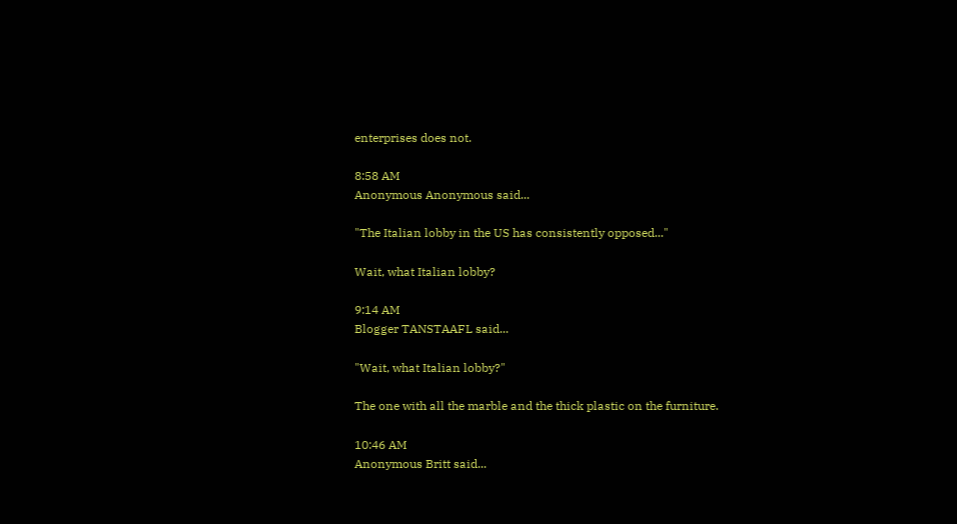enterprises does not.

8:58 AM
Anonymous Anonymous said...

"The Italian lobby in the US has consistently opposed..."

Wait, what Italian lobby?

9:14 AM
Blogger TANSTAAFL said...

"Wait, what Italian lobby?"

The one with all the marble and the thick plastic on the furniture.

10:46 AM
Anonymous Britt said...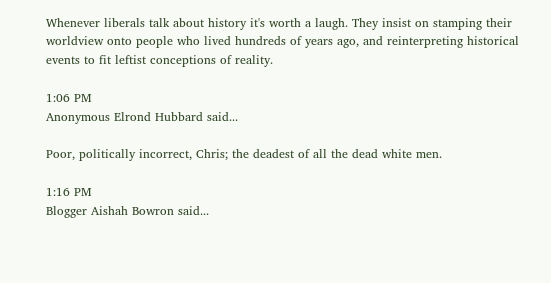Whenever liberals talk about history it's worth a laugh. They insist on stamping their worldview onto people who lived hundreds of years ago, and reinterpreting historical events to fit leftist conceptions of reality.

1:06 PM
Anonymous Elrond Hubbard said...

Poor, politically incorrect, Chris; the deadest of all the dead white men.

1:16 PM
Blogger Aishah Bowron said...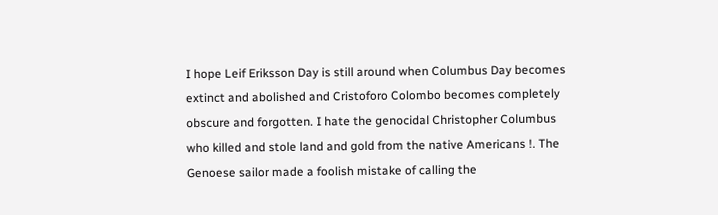I hope Leif Eriksson Day is still around when Columbus Day becomes extinct and abolished and Cristoforo Colombo becomes completely obscure and forgotten. I hate the genocidal Christopher Columbus who killed and stole land and gold from the native Americans !. The Genoese sailor made a foolish mistake of calling the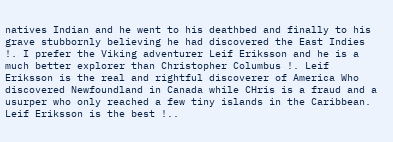natives Indian and he went to his deathbed and finally to his grave stubbornly believing he had discovered the East Indies !. I prefer the Viking adventurer Leif Eriksson and he is a much better explorer than Christopher Columbus !. Leif Eriksson is the real and rightful discoverer of America Who discovered Newfoundland in Canada while CHris is a fraud and a usurper who only reached a few tiny islands in the Caribbean. Leif Eriksson is the best !..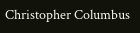Christopher Columbus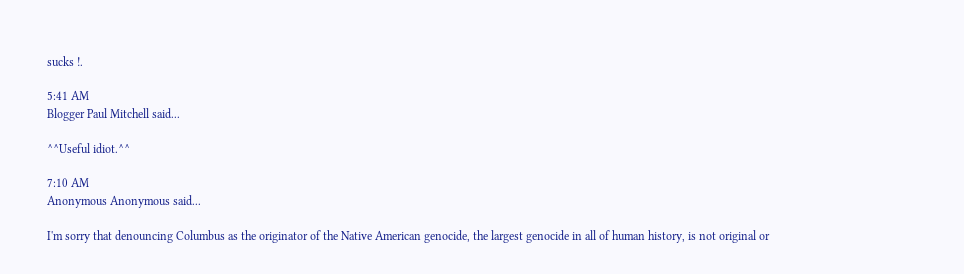sucks !.

5:41 AM
Blogger Paul Mitchell said...

^^Useful idiot.^^

7:10 AM
Anonymous Anonymous said...

I'm sorry that denouncing Columbus as the originator of the Native American genocide, the largest genocide in all of human history, is not original or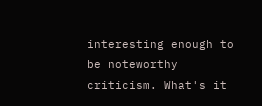interesting enough to be noteworthy criticism. What's it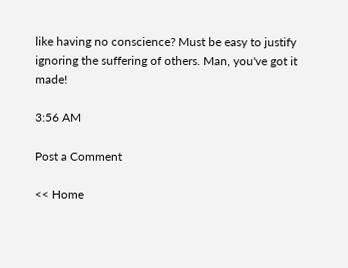like having no conscience? Must be easy to justify ignoring the suffering of others. Man, you've got it made!

3:56 AM

Post a Comment

<< Home